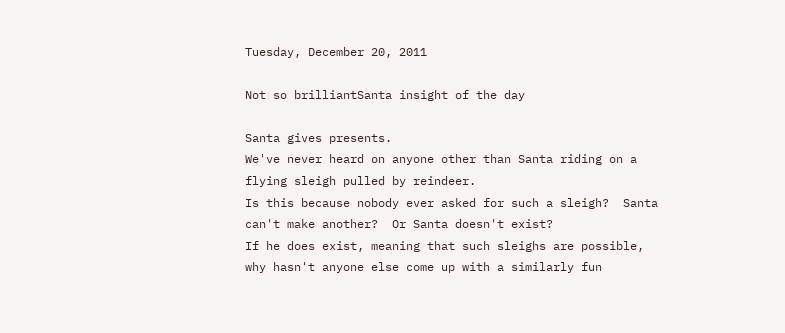Tuesday, December 20, 2011

Not so brilliantSanta insight of the day

Santa gives presents.
We've never heard on anyone other than Santa riding on a flying sleigh pulled by reindeer.
Is this because nobody ever asked for such a sleigh?  Santa can't make another?  Or Santa doesn't exist?
If he does exist, meaning that such sleighs are possible, why hasn't anyone else come up with a similarly fun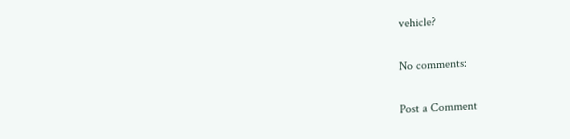vehicle?

No comments:

Post a Comment